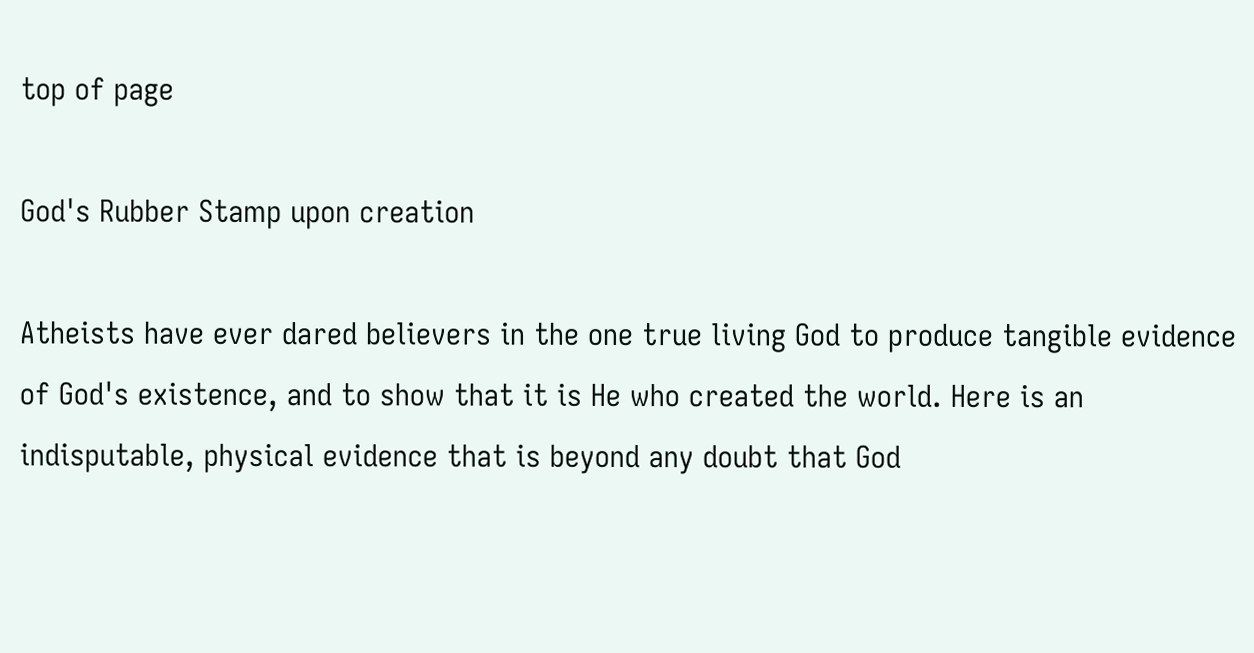top of page

God's Rubber Stamp upon creation

Atheists have ever dared believers in the one true living God to produce tangible evidence of God's existence, and to show that it is He who created the world. Here is an indisputable, physical evidence that is beyond any doubt that God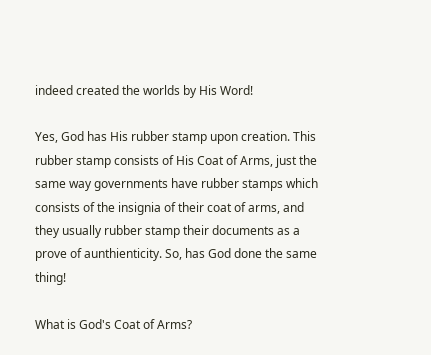indeed created the worlds by His Word!

Yes, God has His rubber stamp upon creation. This rubber stamp consists of His Coat of Arms, just the same way governments have rubber stamps which consists of the insignia of their coat of arms, and they usually rubber stamp their documents as a prove of aunthienticity. So, has God done the same thing!

What is God's Coat of Arms?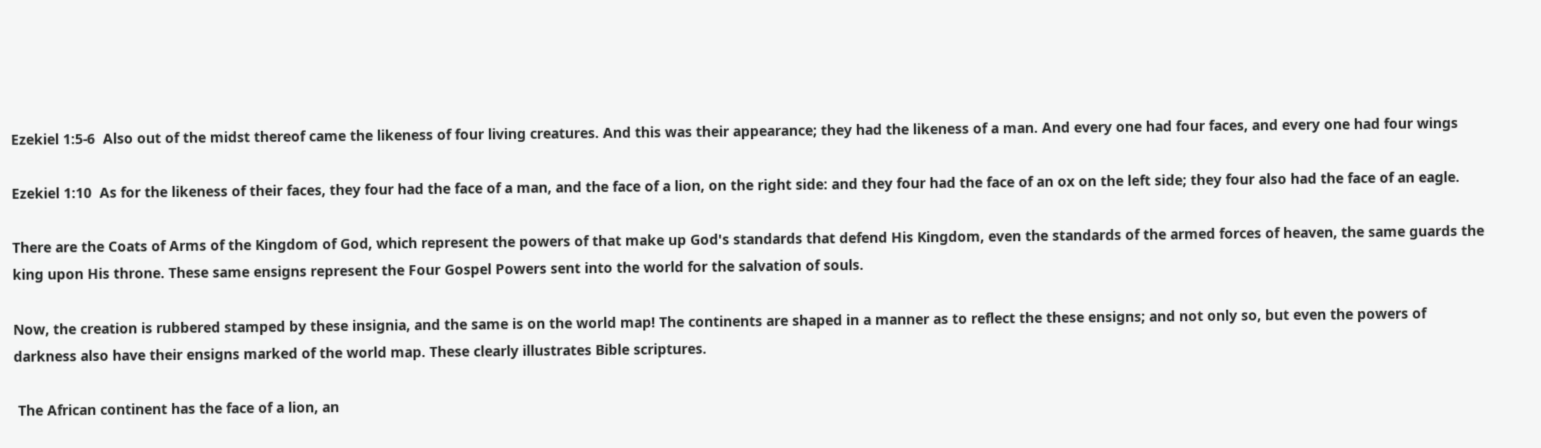Ezekiel 1:5-6  Also out of the midst thereof came the likeness of four living creatures. And this was their appearance; they had the likeness of a man. And every one had four faces, and every one had four wings

Ezekiel 1:10  As for the likeness of their faces, they four had the face of a man, and the face of a lion, on the right side: and they four had the face of an ox on the left side; they four also had the face of an eagle.

There are the Coats of Arms of the Kingdom of God, which represent the powers of that make up God's standards that defend His Kingdom, even the standards of the armed forces of heaven, the same guards the king upon His throne. These same ensigns represent the Four Gospel Powers sent into the world for the salvation of souls.

Now, the creation is rubbered stamped by these insignia, and the same is on the world map! The continents are shaped in a manner as to reflect the these ensigns; and not only so, but even the powers of darkness also have their ensigns marked of the world map. These clearly illustrates Bible scriptures.

 The African continent has the face of a lion, an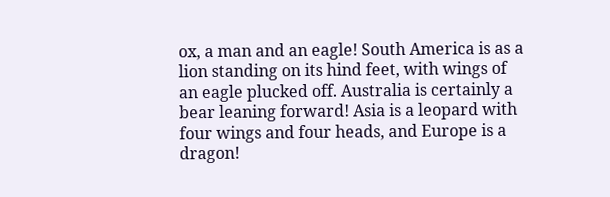ox, a man and an eagle! South America is as a lion standing on its hind feet, with wings of an eagle plucked off. Australia is certainly a bear leaning forward! Asia is a leopard with four wings and four heads, and Europe is a dragon!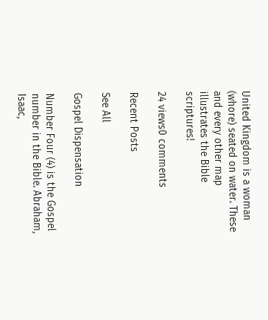United Kingdom is a woman (whore) seated on water. These and every other map illustrates the Bible scriptures!

24 views0 comments

Recent Posts

See All

Gospel Dispensation

Number Four (4) is the Gospel number in the Bible. Abraham, Isaac,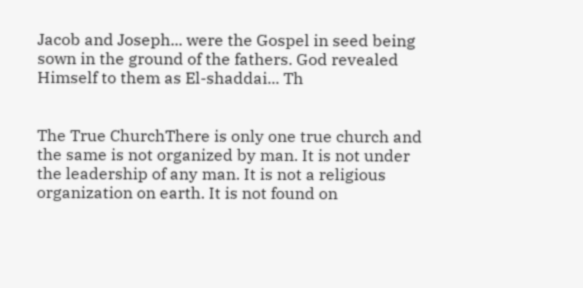Jacob and Joseph... were the Gospel in seed being sown in the ground of the fathers. God revealed Himself to them as El-shaddai... Th


The True ChurchThere is only one true church and the same is not organized by man. It is not under the leadership of any man. It is not a religious organization on earth. It is not found on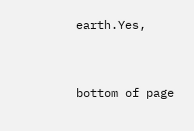earth.Yes,


bottom of page